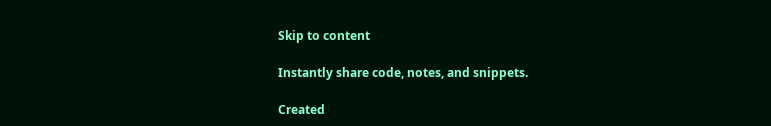Skip to content

Instantly share code, notes, and snippets.

Created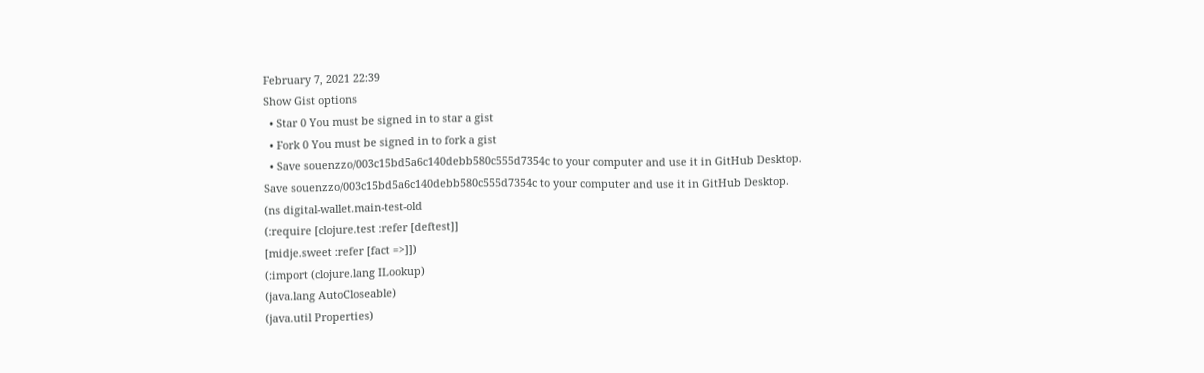February 7, 2021 22:39
Show Gist options
  • Star 0 You must be signed in to star a gist
  • Fork 0 You must be signed in to fork a gist
  • Save souenzzo/003c15bd5a6c140debb580c555d7354c to your computer and use it in GitHub Desktop.
Save souenzzo/003c15bd5a6c140debb580c555d7354c to your computer and use it in GitHub Desktop.
(ns digital-wallet.main-test-old
(:require [clojure.test :refer [deftest]]
[midje.sweet :refer [fact =>]])
(:import (clojure.lang ILookup)
(java.lang AutoCloseable)
(java.util Properties)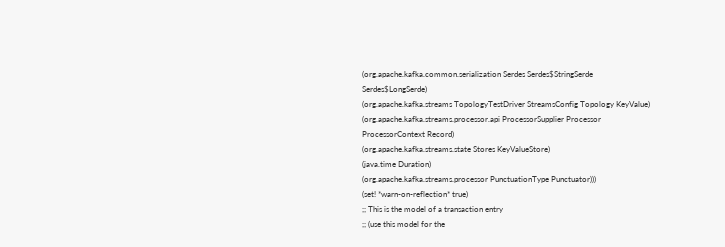(org.apache.kafka.common.serialization Serdes Serdes$StringSerde Serdes$LongSerde)
(org.apache.kafka.streams TopologyTestDriver StreamsConfig Topology KeyValue)
(org.apache.kafka.streams.processor.api ProcessorSupplier Processor ProcessorContext Record)
(org.apache.kafka.streams.state Stores KeyValueStore)
(java.time Duration)
(org.apache.kafka.streams.processor PunctuationType Punctuator)))
(set! *warn-on-reflection* true)
;; This is the model of a transaction entry
;; (use this model for the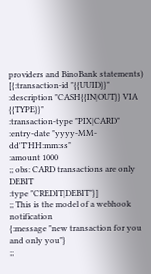providers and BinoBank statements)
[{:transaction-id "{{UUID}}"
:description "CASH{{IN|OUT}} VIA {{TYPE}}"
:transaction-type "PIX|CARD"
:entry-date "yyyy-MM-dd'T'HH:mm:ss"
:amount 1000
;; obs: CARD transactions are only DEBIT
:type "CREDIT|DEBIT"}]
;; This is the model of a webhook notification
{:message "new transaction for you and only you"}
;;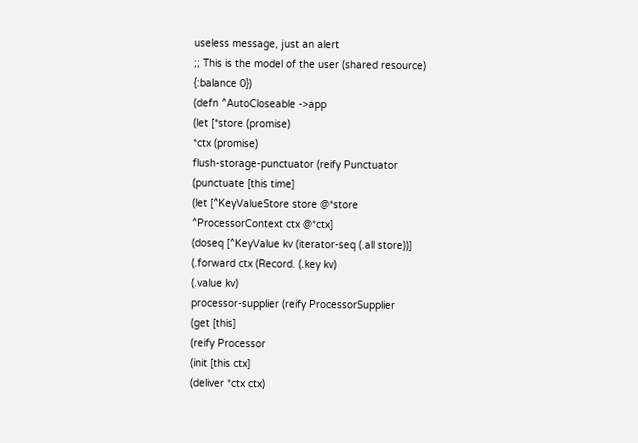useless message, just an alert
;; This is the model of the user (shared resource)
{:balance 0})
(defn ^AutoCloseable ->app
(let [*store (promise)
*ctx (promise)
flush-storage-punctuator (reify Punctuator
(punctuate [this time]
(let [^KeyValueStore store @*store
^ProcessorContext ctx @*ctx]
(doseq [^KeyValue kv (iterator-seq (.all store))]
(.forward ctx (Record. (.key kv)
(.value kv)
processor-supplier (reify ProcessorSupplier
(get [this]
(reify Processor
(init [this ctx]
(deliver *ctx ctx)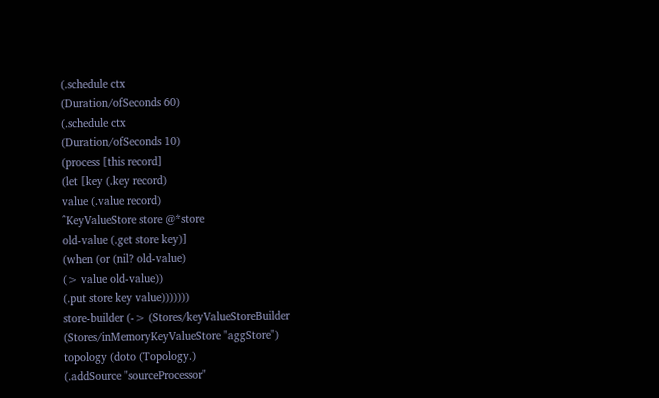(.schedule ctx
(Duration/ofSeconds 60)
(.schedule ctx
(Duration/ofSeconds 10)
(process [this record]
(let [key (.key record)
value (.value record)
^KeyValueStore store @*store
old-value (.get store key)]
(when (or (nil? old-value)
(> value old-value))
(.put store key value)))))))
store-builder (-> (Stores/keyValueStoreBuilder
(Stores/inMemoryKeyValueStore "aggStore")
topology (doto (Topology.)
(.addSource "sourceProcessor"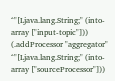^"[Ljava.lang.String;" (into-array ["input-topic"]))
(.addProcessor "aggregator"
^"[Ljava.lang.String;" (into-array ["sourceProcessor"]))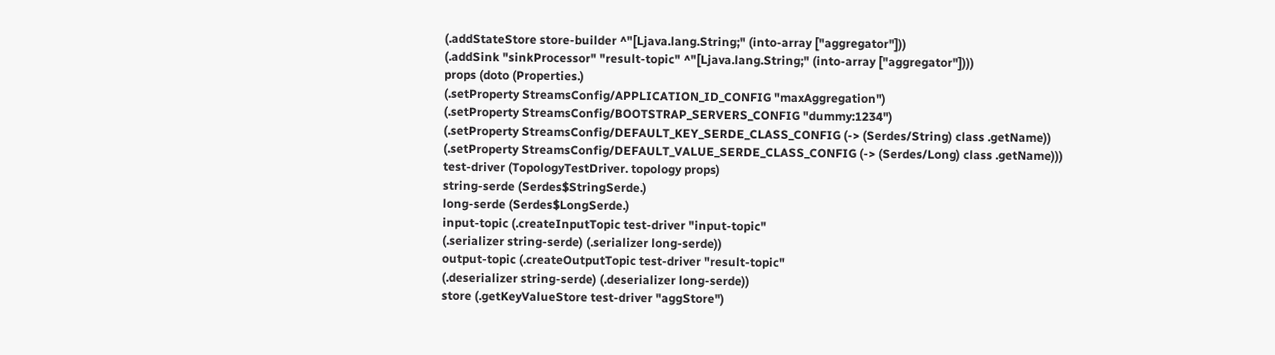(.addStateStore store-builder ^"[Ljava.lang.String;" (into-array ["aggregator"]))
(.addSink "sinkProcessor" "result-topic" ^"[Ljava.lang.String;" (into-array ["aggregator"])))
props (doto (Properties.)
(.setProperty StreamsConfig/APPLICATION_ID_CONFIG "maxAggregation")
(.setProperty StreamsConfig/BOOTSTRAP_SERVERS_CONFIG "dummy:1234")
(.setProperty StreamsConfig/DEFAULT_KEY_SERDE_CLASS_CONFIG (-> (Serdes/String) class .getName))
(.setProperty StreamsConfig/DEFAULT_VALUE_SERDE_CLASS_CONFIG (-> (Serdes/Long) class .getName)))
test-driver (TopologyTestDriver. topology props)
string-serde (Serdes$StringSerde.)
long-serde (Serdes$LongSerde.)
input-topic (.createInputTopic test-driver "input-topic"
(.serializer string-serde) (.serializer long-serde))
output-topic (.createOutputTopic test-driver "result-topic"
(.deserializer string-serde) (.deserializer long-serde))
store (.getKeyValueStore test-driver "aggStore")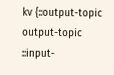kv {::output-topic output-topic
::input-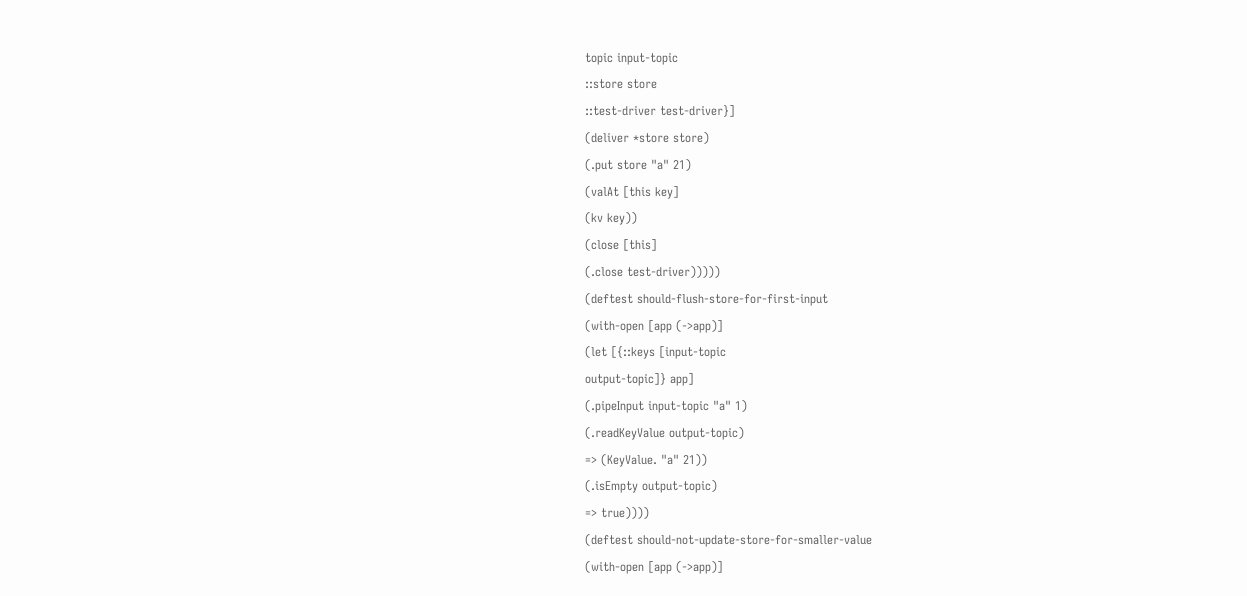topic input-topic
::store store
::test-driver test-driver}]
(deliver *store store)
(.put store "a" 21)
(valAt [this key]
(kv key))
(close [this]
(.close test-driver)))))
(deftest should-flush-store-for-first-input
(with-open [app (->app)]
(let [{::keys [input-topic
output-topic]} app]
(.pipeInput input-topic "a" 1)
(.readKeyValue output-topic)
=> (KeyValue. "a" 21))
(.isEmpty output-topic)
=> true))))
(deftest should-not-update-store-for-smaller-value
(with-open [app (->app)]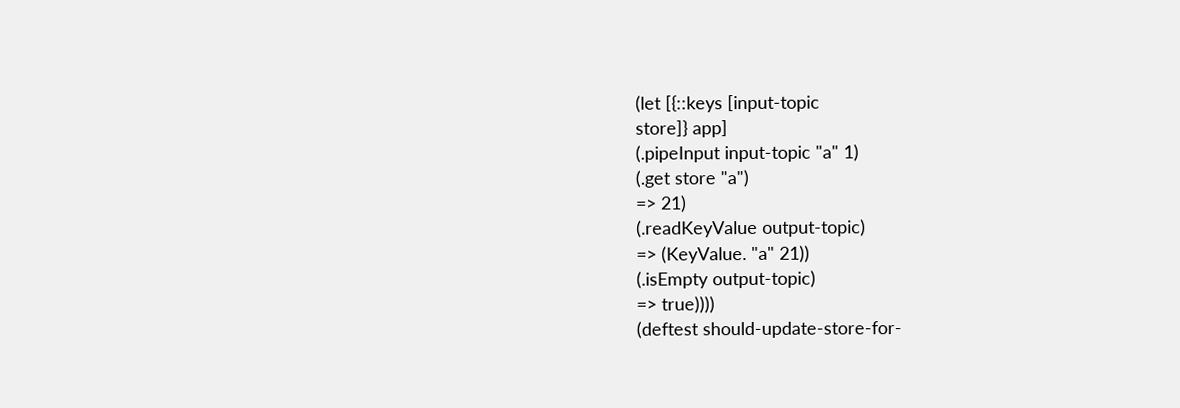(let [{::keys [input-topic
store]} app]
(.pipeInput input-topic "a" 1)
(.get store "a")
=> 21)
(.readKeyValue output-topic)
=> (KeyValue. "a" 21))
(.isEmpty output-topic)
=> true))))
(deftest should-update-store-for-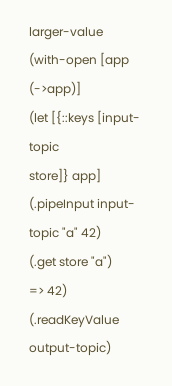larger-value
(with-open [app (->app)]
(let [{::keys [input-topic
store]} app]
(.pipeInput input-topic "a" 42)
(.get store "a")
=> 42)
(.readKeyValue output-topic)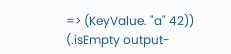=> (KeyValue. "a" 42))
(.isEmpty output-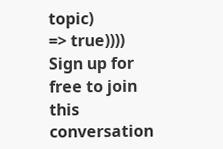topic)
=> true))))
Sign up for free to join this conversation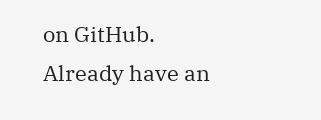on GitHub. Already have an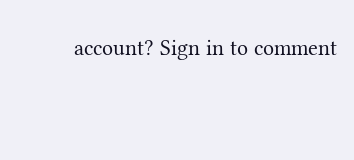account? Sign in to comment